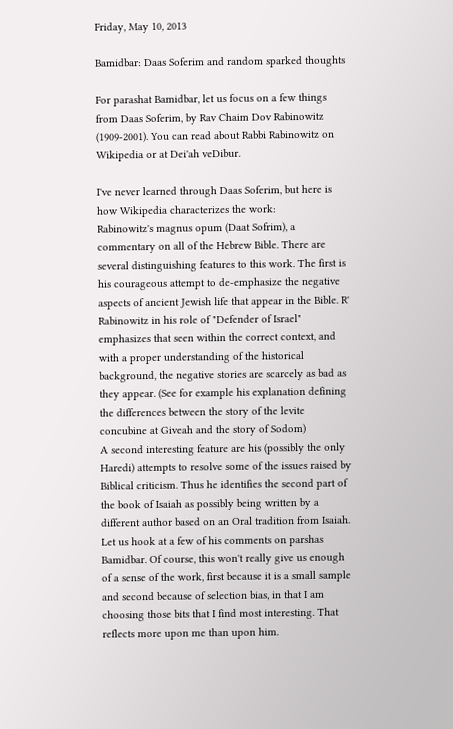Friday, May 10, 2013

Bamidbar: Daas Soferim and random sparked thoughts

For parashat Bamidbar, let us focus on a few things from Daas Soferim, by Rav Chaim Dov Rabinowitz (1909-2001). You can read about Rabbi Rabinowitz on Wikipedia or at Dei'ah veDibur.

I've never learned through Daas Soferim, but here is how Wikipedia characterizes the work:
Rabinowitz's magnus opum (Daat Sofrim), a commentary on all of the Hebrew Bible. There are several distinguishing features to this work. The first is his courageous attempt to de-emphasize the negative aspects of ancient Jewish life that appear in the Bible. R' Rabinowitz in his role of "Defender of Israel" emphasizes that seen within the correct context, and with a proper understanding of the historical background, the negative stories are scarcely as bad as they appear. (See for example his explanation defining the differences between the story of the levite concubine at Giveah and the story of Sodom)
A second interesting feature are his (possibly the only Haredi) attempts to resolve some of the issues raised by Biblical criticism. Thus he identifies the second part of the book of Isaiah as possibly being written by a different author based on an Oral tradition from Isaiah.
Let us hook at a few of his comments on parshas Bamidbar. Of course, this won't really give us enough of a sense of the work, first because it is a small sample and second because of selection bias, in that I am choosing those bits that I find most interesting. That reflects more upon me than upon him.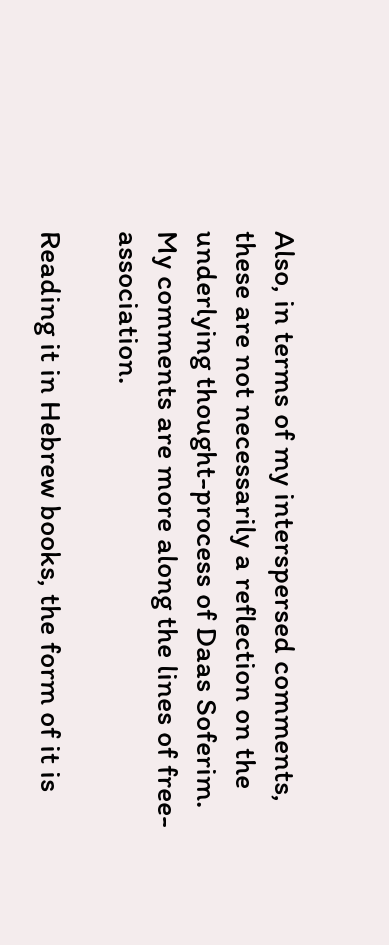Also, in terms of my interspersed comments, these are not necessarily a reflection on the underlying thought-process of Daas Soferim. My comments are more along the lines of free-association.

Reading it in Hebrew books, the form of it is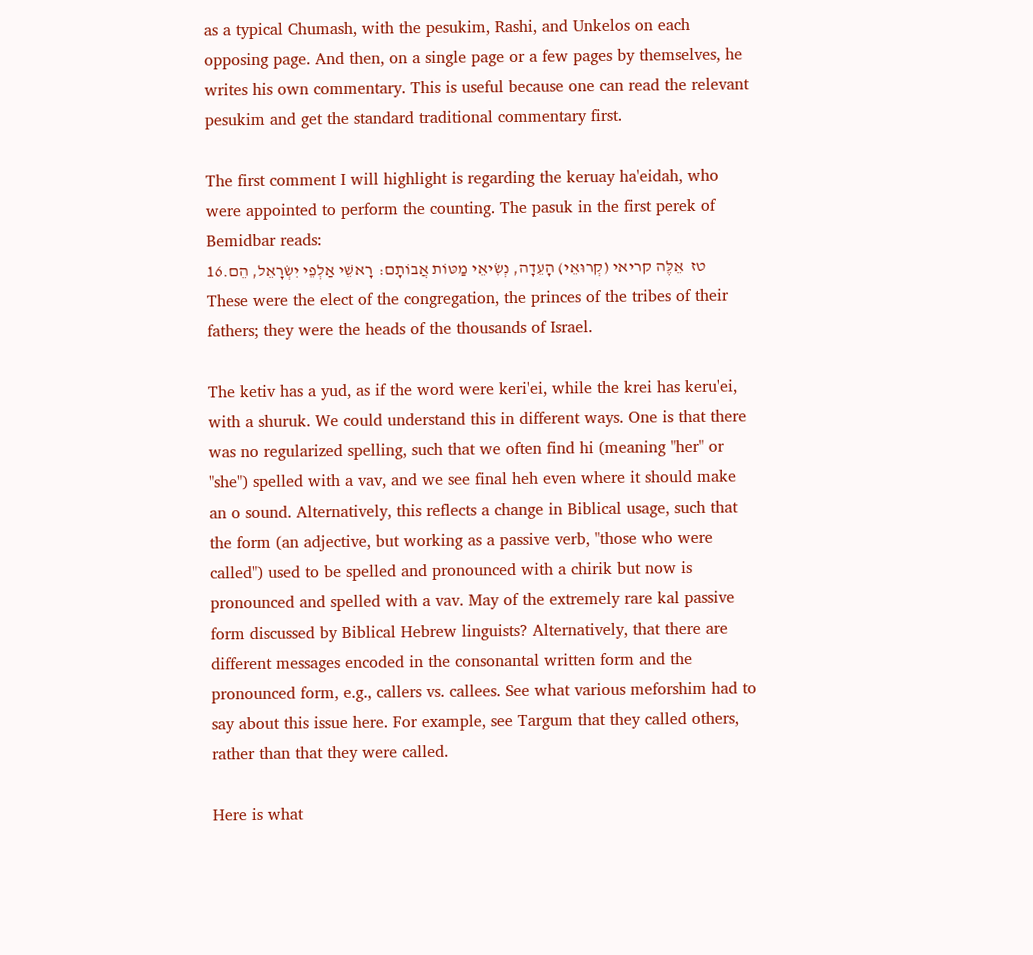as a typical Chumash, with the pesukim, Rashi, and Unkelos on each opposing page. And then, on a single page or a few pages by themselves, he writes his own commentary. This is useful because one can read the relevant pesukim and get the standard traditional commentary first.

The first comment I will highlight is regarding the keruay ha'eidah, who were appointed to perform the counting. The pasuk in the first perek of Bemidbar reads:
טז  אֵלֶּה קריאי (קְרוּאֵי) הָעֵדָה, נְשִׂיאֵי מַטּוֹת אֲבוֹתָם:  רָאשֵׁי אַלְפֵי יִשְׂרָאֵל, הֵם.16 These were the elect of the congregation, the princes of the tribes of their fathers; they were the heads of the thousands of Israel.

The ketiv has a yud, as if the word were keri'ei, while the krei has keru'ei, with a shuruk. We could understand this in different ways. One is that there was no regularized spelling, such that we often find hi (meaning "her" or "she") spelled with a vav, and we see final heh even where it should make an o sound. Alternatively, this reflects a change in Biblical usage, such that the form (an adjective, but working as a passive verb, "those who were called") used to be spelled and pronounced with a chirik but now is pronounced and spelled with a vav. May of the extremely rare kal passive form discussed by Biblical Hebrew linguists? Alternatively, that there are different messages encoded in the consonantal written form and the pronounced form, e.g., callers vs. callees. See what various meforshim had to say about this issue here. For example, see Targum that they called others, rather than that they were called.

Here is what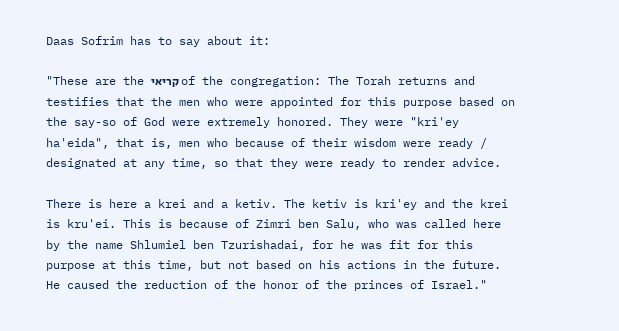Daas Sofrim has to say about it:

"These are the קריאי of the congregation: The Torah returns and testifies that the men who were appointed for this purpose based on the say-so of God were extremely honored. They were "kri'ey ha'eida", that is, men who because of their wisdom were ready / designated at any time, so that they were ready to render advice.

There is here a krei and a ketiv. The ketiv is kri'ey and the krei is kru'ei. This is because of Zimri ben Salu, who was called here by the name Shlumiel ben Tzurishadai, for he was fit for this purpose at this time, but not based on his actions in the future. He caused the reduction of the honor of the princes of Israel."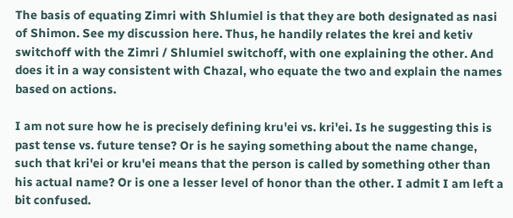The basis of equating Zimri with Shlumiel is that they are both designated as nasi of Shimon. See my discussion here. Thus, he handily relates the krei and ketiv switchoff with the Zimri / Shlumiel switchoff, with one explaining the other. And does it in a way consistent with Chazal, who equate the two and explain the names based on actions.

I am not sure how he is precisely defining kru'ei vs. kri'ei. Is he suggesting this is past tense vs. future tense? Or is he saying something about the name change, such that kri'ei or kru'ei means that the person is called by something other than his actual name? Or is one a lesser level of honor than the other. I admit I am left a bit confused.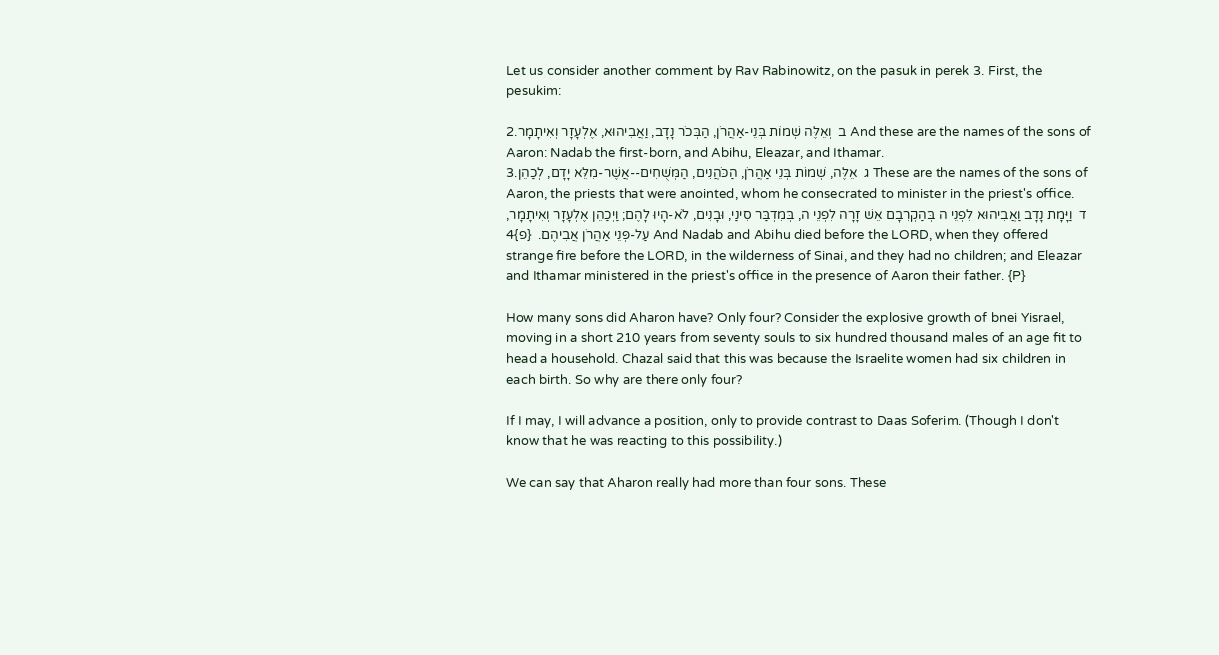Let us consider another comment by Rav Rabinowitz, on the pasuk in perek 3. First, the pesukim:

ב  וְאֵלֶּה שְׁמוֹת בְּנֵי-אַהֲרֹן, הַבְּכֹר נָדָב, וַאֲבִיהוּא, אֶלְעָזָר וְאִיתָמָר.2 And these are the names of the sons of Aaron: Nadab the first-born, and Abihu, Eleazar, and Ithamar.
ג  אֵלֶּה, שְׁמוֹת בְּנֵי אַהֲרֹן, הַכֹּהֲנִים, הַמְּשֻׁחִים--אֲשֶׁר-מִלֵּא יָדָם, לְכַהֵן.3 These are the names of the sons of Aaron, the priests that were anointed, whom he consecrated to minister in the priest's office.
ד  וַיָּמָת נָדָב וַאֲבִיהוּא לִפְנֵי ה בְּהַקְרִבָם אֵשׁ זָרָה לִפְנֵי ה, בְּמִדְבַּר סִינַי, וּבָנִים, לֹא-הָיוּ לָהֶם; וַיְכַהֵן אֶלְעָזָר וְאִיתָמָר, עַל-פְּנֵי אַהֲרֹן אֲבִיהֶם.  {פ}4 And Nadab and Abihu died before the LORD, when they offered strange fire before the LORD, in the wilderness of Sinai, and they had no children; and Eleazar and Ithamar ministered in the priest's office in the presence of Aaron their father. {P}

How many sons did Aharon have? Only four? Consider the explosive growth of bnei Yisrael, moving in a short 210 years from seventy souls to six hundred thousand males of an age fit to head a household. Chazal said that this was because the Israelite women had six children in each birth. So why are there only four?

If I may, I will advance a position, only to provide contrast to Daas Soferim. (Though I don't know that he was reacting to this possibility.)

We can say that Aharon really had more than four sons. These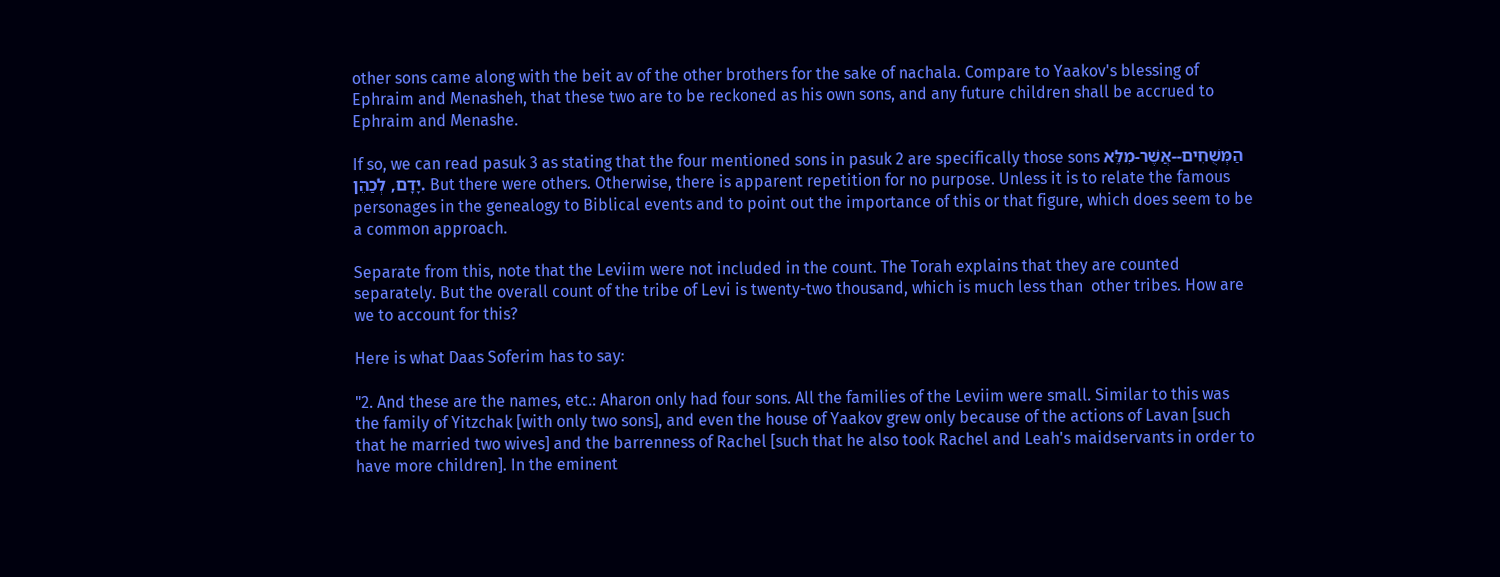other sons came along with the beit av of the other brothers for the sake of nachala. Compare to Yaakov's blessing of Ephraim and Menasheh, that these two are to be reckoned as his own sons, and any future children shall be accrued to Ephraim and Menashe.

If so, we can read pasuk 3 as stating that the four mentioned sons in pasuk 2 are specifically those sons הַמְּשֻׁחִים--אֲשֶׁר-מִלֵּא יָדָם, לְכַהֵן. But there were others. Otherwise, there is apparent repetition for no purpose. Unless it is to relate the famous personages in the genealogy to Biblical events and to point out the importance of this or that figure, which does seem to be a common approach.

Separate from this, note that the Leviim were not included in the count. The Torah explains that they are counted separately. But the overall count of the tribe of Levi is twenty-two thousand, which is much less than  other tribes. How are we to account for this?

Here is what Daas Soferim has to say:

"2. And these are the names, etc.: Aharon only had four sons. All the families of the Leviim were small. Similar to this was the family of Yitzchak [with only two sons], and even the house of Yaakov grew only because of the actions of Lavan [such that he married two wives] and the barrenness of Rachel [such that he also took Rachel and Leah's maidservants in order to have more children]. In the eminent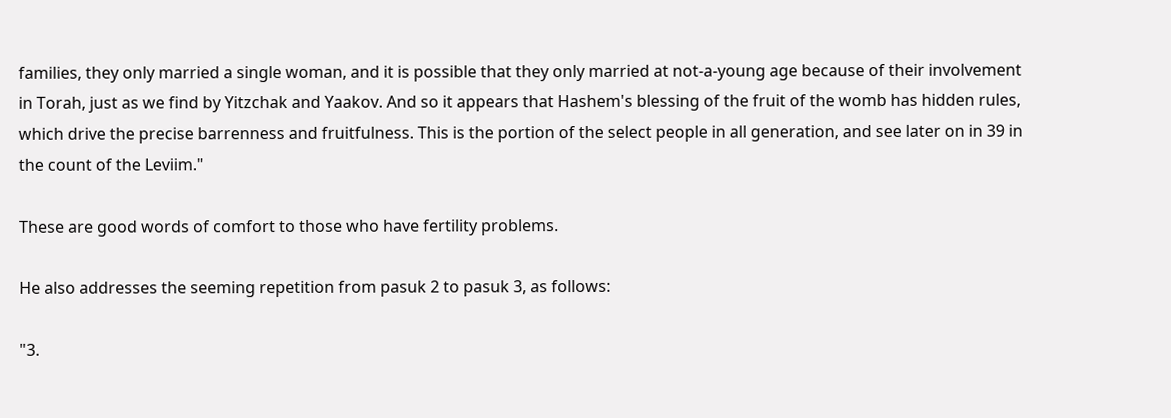families, they only married a single woman, and it is possible that they only married at not-a-young age because of their involvement in Torah, just as we find by Yitzchak and Yaakov. And so it appears that Hashem's blessing of the fruit of the womb has hidden rules, which drive the precise barrenness and fruitfulness. This is the portion of the select people in all generation, and see later on in 39 in the count of the Leviim."

These are good words of comfort to those who have fertility problems.

He also addresses the seeming repetition from pasuk 2 to pasuk 3, as follows:

"3.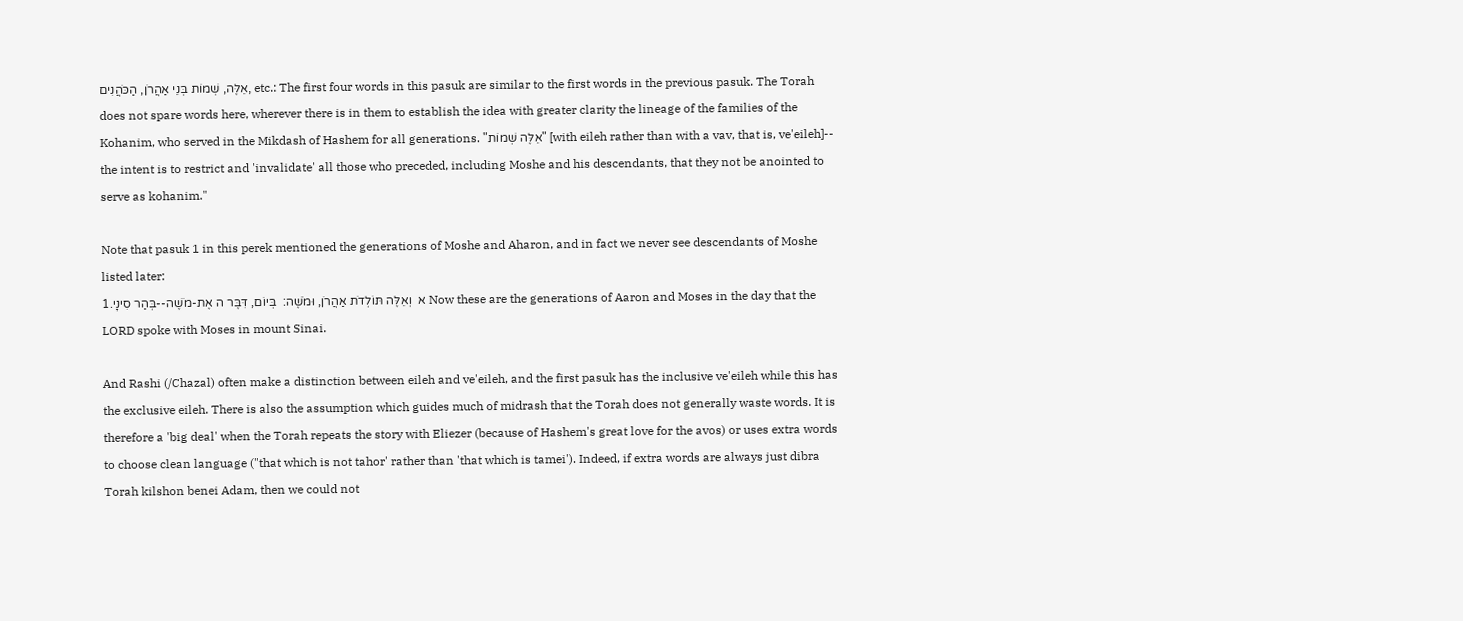אֵלֶּה, שְׁמוֹת בְּנֵי אַהֲרֹן, הַכֹּהֲנִים, etc.: The first four words in this pasuk are similar to the first words in the previous pasuk. The Torah does not spare words here, wherever there is in them to establish the idea with greater clarity the lineage of the families of the Kohanim, who served in the Mikdash of Hashem for all generations. "אֵלֶּה שְׁמוֹת" [with eileh rather than with a vav, that is, ve'eileh]-- the intent is to restrict and 'invalidate' all those who preceded, including Moshe and his descendants, that they not be anointed to serve as kohanim."

Note that pasuk 1 in this perek mentioned the generations of Moshe and Aharon, and in fact we never see descendants of Moshe listed later:
א  וְאֵלֶּה תּוֹלְדֹת אַהֲרֹן, וּמֹשֶׁה:  בְּיוֹם, דִּבֶּר ה אֶת-מֹשֶׁה--בְּהַר סִינָי.1 Now these are the generations of Aaron and Moses in the day that the LORD spoke with Moses in mount Sinai.

And Rashi (/Chazal) often make a distinction between eileh and ve'eileh, and the first pasuk has the inclusive ve'eileh while this has the exclusive eileh. There is also the assumption which guides much of midrash that the Torah does not generally waste words. It is therefore a 'big deal' when the Torah repeats the story with Eliezer (because of Hashem's great love for the avos) or uses extra words to choose clean language ("that which is not tahor' rather than 'that which is tamei'). Indeed, if extra words are always just dibra Torah kilshon benei Adam, then we could not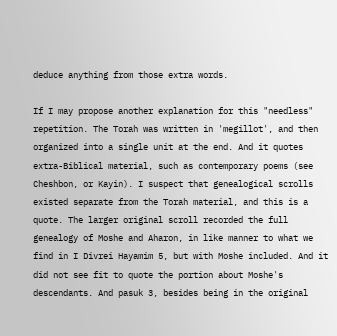deduce anything from those extra words.

If I may propose another explanation for this "needless" repetition. The Torah was written in 'megillot', and then organized into a single unit at the end. And it quotes extra-Biblical material, such as contemporary poems (see Cheshbon, or Kayin). I suspect that genealogical scrolls existed separate from the Torah material, and this is a quote. The larger original scroll recorded the full genealogy of Moshe and Aharon, in like manner to what we find in I Divrei Hayamim 5, but with Moshe included. And it did not see fit to quote the portion about Moshe's descendants. And pasuk 3, besides being in the original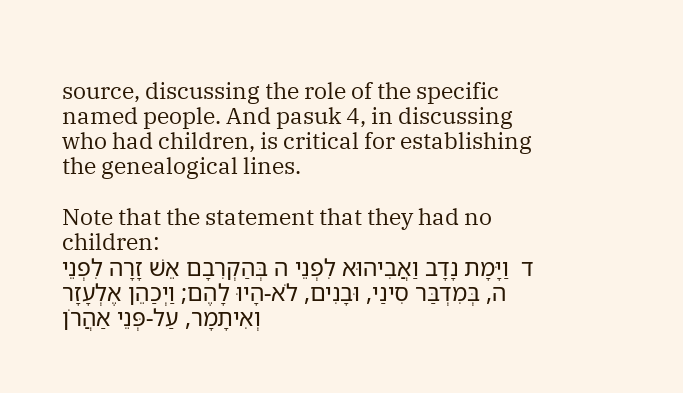source, discussing the role of the specific named people. And pasuk 4, in discussing who had children, is critical for establishing the genealogical lines.

Note that the statement that they had no children:
ד  וַיָּמָת נָדָב וַאֲבִיהוּא לִפְנֵי ה בְּהַקְרִבָם אֵשׁ זָרָה לִפְנֵי ה, בְּמִדְבַּר סִינַי, וּבָנִים, לֹא-הָיוּ לָהֶם; וַיְכַהֵן אֶלְעָזָר וְאִיתָמָר, עַל-פְּנֵי אַהֲרֹן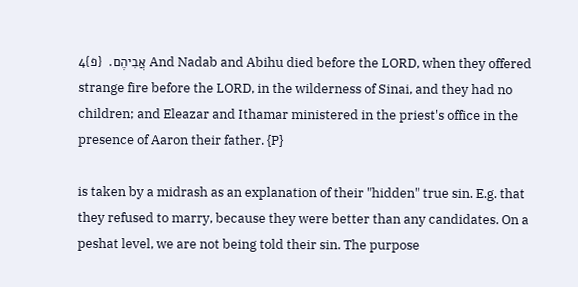אֲבִיהֶם.  {פ}4 And Nadab and Abihu died before the LORD, when they offered strange fire before the LORD, in the wilderness of Sinai, and they had no children; and Eleazar and Ithamar ministered in the priest's office in the presence of Aaron their father. {P}

is taken by a midrash as an explanation of their "hidden" true sin. E.g. that they refused to marry, because they were better than any candidates. On a peshat level, we are not being told their sin. The purpose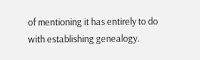of mentioning it has entirely to do with establishing genealogy.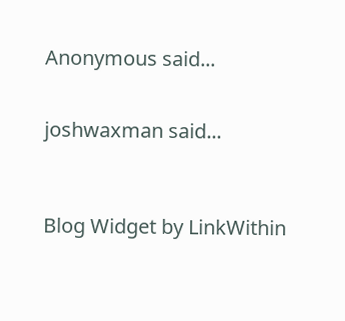Anonymous said...


joshwaxman said...



Blog Widget by LinkWithin